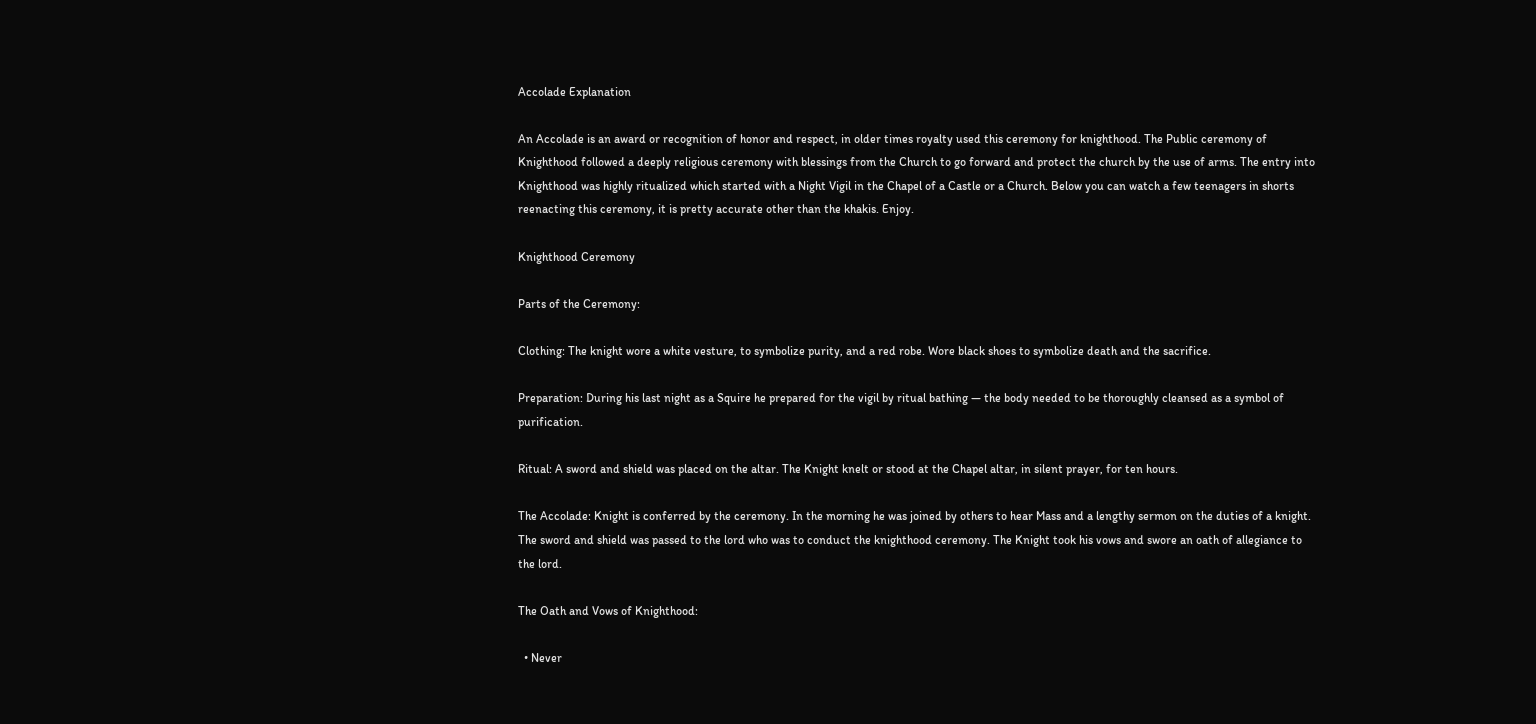Accolade Explanation

An Accolade is an award or recognition of honor and respect, in older times royalty used this ceremony for knighthood. The Public ceremony of Knighthood followed a deeply religious ceremony with blessings from the Church to go forward and protect the church by the use of arms. The entry into Knighthood was highly ritualized which started with a Night Vigil in the Chapel of a Castle or a Church. Below you can watch a few teenagers in shorts reenacting this ceremony, it is pretty accurate other than the khakis. Enjoy.

Knighthood Ceremony

Parts of the Ceremony:

Clothing: The knight wore a white vesture, to symbolize purity, and a red robe. Wore black shoes to symbolize death and the sacrifice.

Preparation: During his last night as a Squire he prepared for the vigil by ritual bathing — the body needed to be thoroughly cleansed as a symbol of purification.

Ritual: A sword and shield was placed on the altar. The Knight knelt or stood at the Chapel altar, in silent prayer, for ten hours.

The Accolade: Knight is conferred by the ceremony. In the morning he was joined by others to hear Mass and a lengthy sermon on the duties of a knight. The sword and shield was passed to the lord who was to conduct the knighthood ceremony. The Knight took his vows and swore an oath of allegiance to the lord.

The Oath and Vows of Knighthood:

  • Never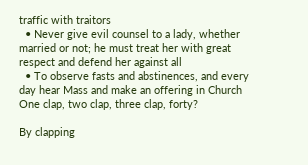traffic with traitors
  • Never give evil counsel to a lady, whether married or not; he must treat her with great respect and defend her against all
  • To observe fasts and abstinences, and every day hear Mass and make an offering in Church
One clap, two clap, three clap, forty?

By clapping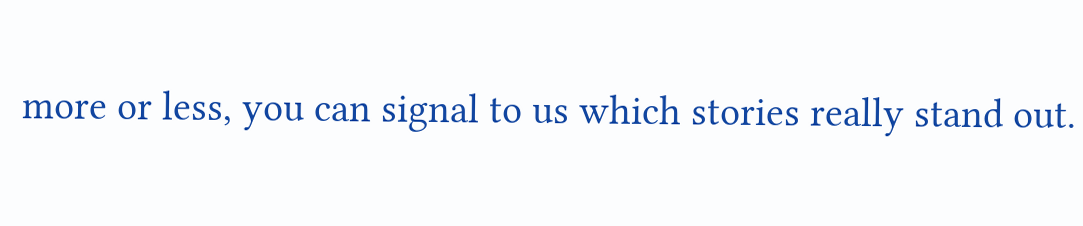more or less, you can signal to us which stories really stand out.